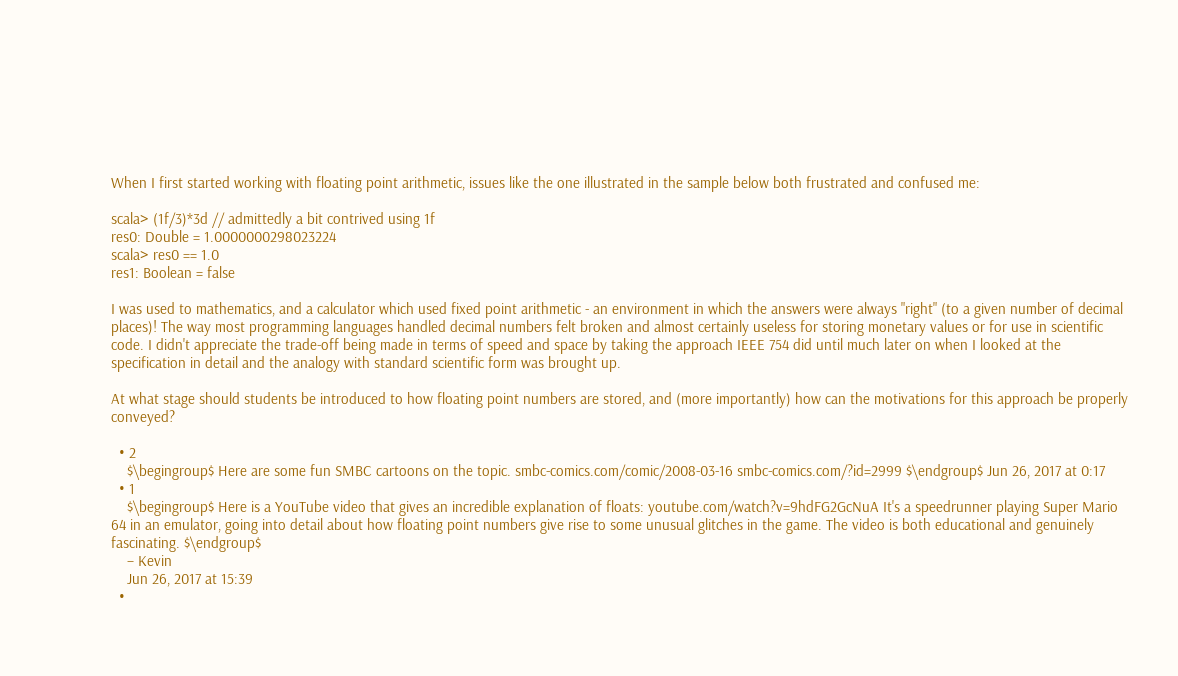When I first started working with floating point arithmetic, issues like the one illustrated in the sample below both frustrated and confused me:

scala> (1f/3)*3d // admittedly a bit contrived using 1f
res0: Double = 1.0000000298023224
scala> res0 == 1.0
res1: Boolean = false

I was used to mathematics, and a calculator which used fixed point arithmetic - an environment in which the answers were always "right" (to a given number of decimal places)! The way most programming languages handled decimal numbers felt broken and almost certainly useless for storing monetary values or for use in scientific code. I didn't appreciate the trade-off being made in terms of speed and space by taking the approach IEEE 754 did until much later on when I looked at the specification in detail and the analogy with standard scientific form was brought up.

At what stage should students be introduced to how floating point numbers are stored, and (more importantly) how can the motivations for this approach be properly conveyed?

  • 2
    $\begingroup$ Here are some fun SMBC cartoons on the topic. smbc-comics.com/comic/2008-03-16 smbc-comics.com/?id=2999 $\endgroup$ Jun 26, 2017 at 0:17
  • 1
    $\begingroup$ Here is a YouTube video that gives an incredible explanation of floats: youtube.com/watch?v=9hdFG2GcNuA It's a speedrunner playing Super Mario 64 in an emulator, going into detail about how floating point numbers give rise to some unusual glitches in the game. The video is both educational and genuinely fascinating. $\endgroup$
    – Kevin
    Jun 26, 2017 at 15:39
  •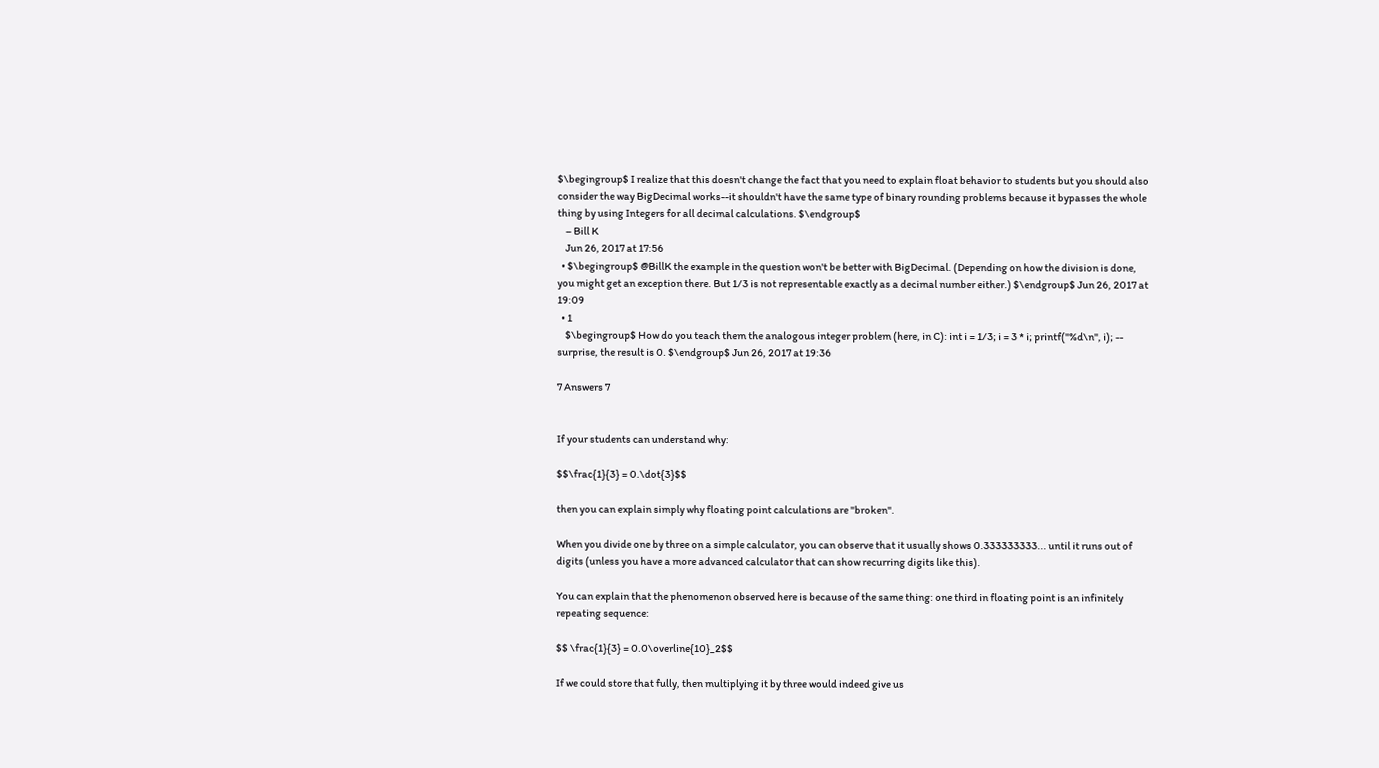$\begingroup$ I realize that this doesn't change the fact that you need to explain float behavior to students but you should also consider the way BigDecimal works--it shouldn't have the same type of binary rounding problems because it bypasses the whole thing by using Integers for all decimal calculations. $\endgroup$
    – Bill K
    Jun 26, 2017 at 17:56
  • $\begingroup$ @BillK the example in the question won't be better with BigDecimal. (Depending on how the division is done, you might get an exception there. But 1/3 is not representable exactly as a decimal number either.) $\endgroup$ Jun 26, 2017 at 19:09
  • 1
    $\begingroup$ How do you teach them the analogous integer problem (here, in C): int i = 1/3; i = 3 * i; printf("%d\n", i); -- surprise, the result is 0. $\endgroup$ Jun 26, 2017 at 19:36

7 Answers 7


If your students can understand why:

$$\frac{1}{3} = 0.\dot{3}$$

then you can explain simply why floating point calculations are "broken".

When you divide one by three on a simple calculator, you can observe that it usually shows 0.333333333... until it runs out of digits (unless you have a more advanced calculator that can show recurring digits like this).

You can explain that the phenomenon observed here is because of the same thing: one third in floating point is an infinitely repeating sequence:

$$ \frac{1}{3} = 0.0\overline{10}_2$$

If we could store that fully, then multiplying it by three would indeed give us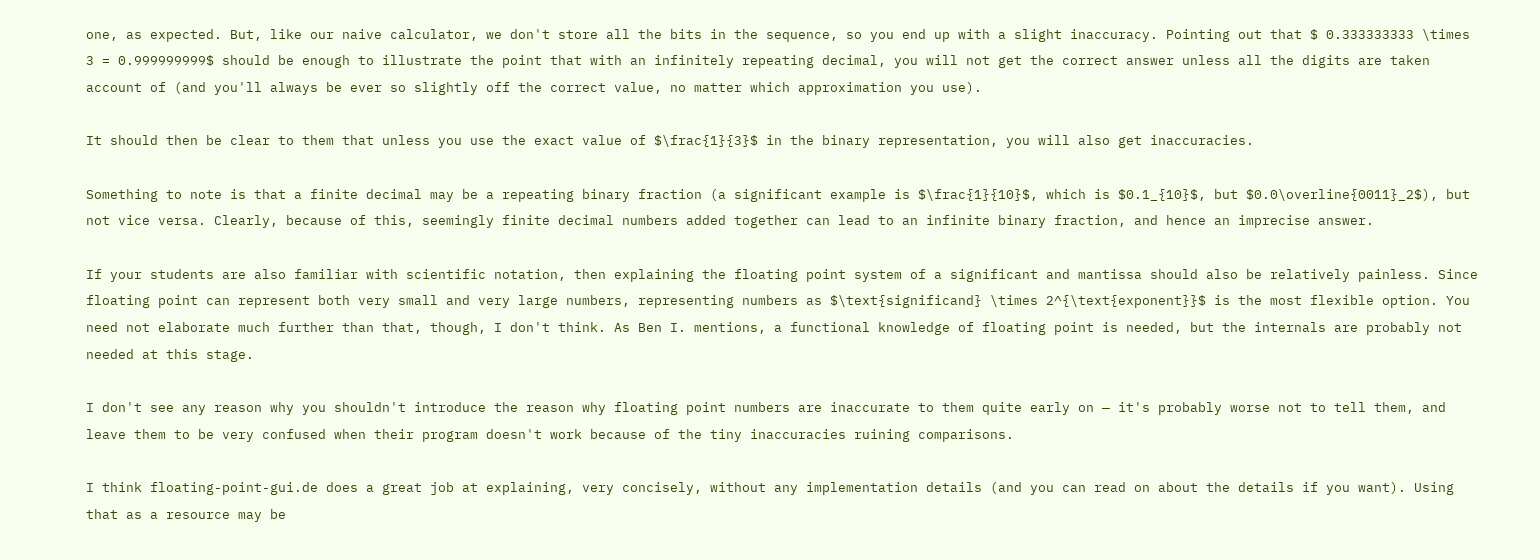one, as expected. But, like our naive calculator, we don't store all the bits in the sequence, so you end up with a slight inaccuracy. Pointing out that $ 0.333333333 \times 3 = 0.999999999$ should be enough to illustrate the point that with an infinitely repeating decimal, you will not get the correct answer unless all the digits are taken account of (and you'll always be ever so slightly off the correct value, no matter which approximation you use).

It should then be clear to them that unless you use the exact value of $\frac{1}{3}$ in the binary representation, you will also get inaccuracies.

Something to note is that a finite decimal may be a repeating binary fraction (a significant example is $\frac{1}{10}$, which is $0.1_{10}$, but $0.0\overline{0011}_2$), but not vice versa. Clearly, because of this, seemingly finite decimal numbers added together can lead to an infinite binary fraction, and hence an imprecise answer.

If your students are also familiar with scientific notation, then explaining the floating point system of a significant and mantissa should also be relatively painless. Since floating point can represent both very small and very large numbers, representing numbers as $\text{significand} \times 2^{\text{exponent}}$ is the most flexible option. You need not elaborate much further than that, though, I don't think. As Ben I. mentions, a functional knowledge of floating point is needed, but the internals are probably not needed at this stage.

I don't see any reason why you shouldn't introduce the reason why floating point numbers are inaccurate to them quite early on — it's probably worse not to tell them, and leave them to be very confused when their program doesn't work because of the tiny inaccuracies ruining comparisons.

I think floating-point-gui.de does a great job at explaining, very concisely, without any implementation details (and you can read on about the details if you want). Using that as a resource may be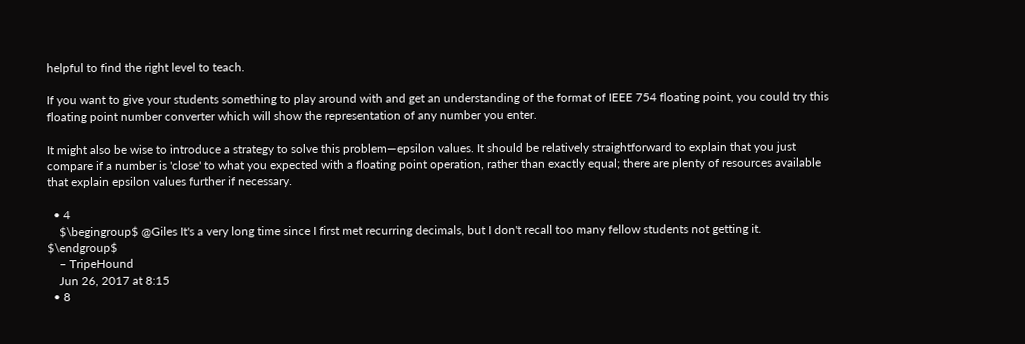helpful to find the right level to teach.

If you want to give your students something to play around with and get an understanding of the format of IEEE 754 floating point, you could try this floating point number converter which will show the representation of any number you enter.

It might also be wise to introduce a strategy to solve this problem—epsilon values. It should be relatively straightforward to explain that you just compare if a number is 'close' to what you expected with a floating point operation, rather than exactly equal; there are plenty of resources available that explain epsilon values further if necessary.

  • 4
    $\begingroup$ @Giles It's a very long time since I first met recurring decimals, but I don't recall too many fellow students not getting it. $\endgroup$
    – TripeHound
    Jun 26, 2017 at 8:15
  • 8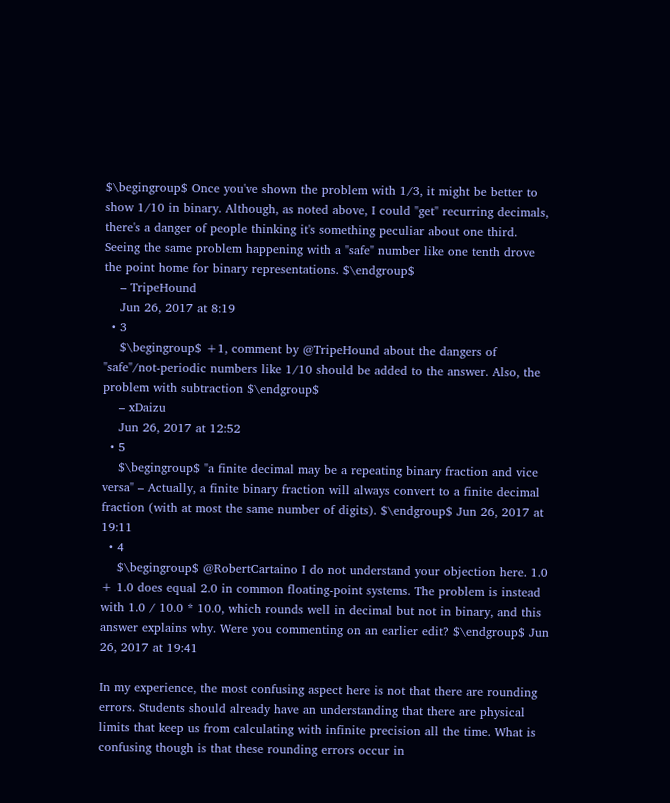$\begingroup$ Once you've shown the problem with 1/3, it might be better to show 1/10 in binary. Although, as noted above, I could "get" recurring decimals, there's a danger of people thinking it's something peculiar about one third. Seeing the same problem happening with a "safe" number like one tenth drove the point home for binary representations. $\endgroup$
    – TripeHound
    Jun 26, 2017 at 8:19
  • 3
    $\begingroup$ +1, comment by @TripeHound about the dangers of "safe"/not-periodic numbers like 1/10 should be added to the answer. Also, the problem with subtraction $\endgroup$
    – xDaizu
    Jun 26, 2017 at 12:52
  • 5
    $\begingroup$ "a finite decimal may be a repeating binary fraction and vice versa" – Actually, a finite binary fraction will always convert to a finite decimal fraction (with at most the same number of digits). $\endgroup$ Jun 26, 2017 at 19:11
  • 4
    $\begingroup$ @RobertCartaino I do not understand your objection here. 1.0 + 1.0 does equal 2.0 in common floating-point systems. The problem is instead with 1.0 / 10.0 * 10.0, which rounds well in decimal but not in binary, and this answer explains why. Were you commenting on an earlier edit? $\endgroup$ Jun 26, 2017 at 19:41

In my experience, the most confusing aspect here is not that there are rounding errors. Students should already have an understanding that there are physical limits that keep us from calculating with infinite precision all the time. What is confusing though is that these rounding errors occur in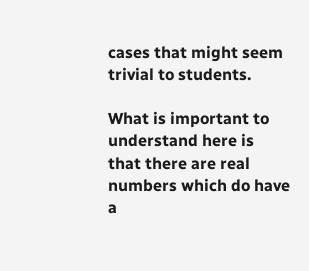cases that might seem trivial to students.

What is important to understand here is that there are real numbers which do have a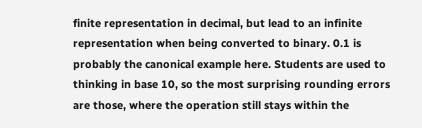finite representation in decimal, but lead to an infinite representation when being converted to binary. 0.1 is probably the canonical example here. Students are used to thinking in base 10, so the most surprising rounding errors are those, where the operation still stays within the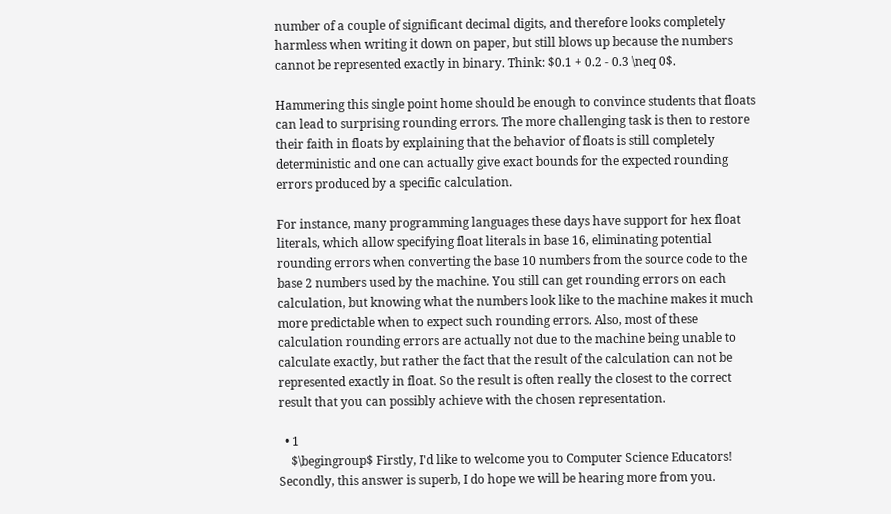number of a couple of significant decimal digits, and therefore looks completely harmless when writing it down on paper, but still blows up because the numbers cannot be represented exactly in binary. Think: $0.1 + 0.2 - 0.3 \neq 0$.

Hammering this single point home should be enough to convince students that floats can lead to surprising rounding errors. The more challenging task is then to restore their faith in floats by explaining that the behavior of floats is still completely deterministic and one can actually give exact bounds for the expected rounding errors produced by a specific calculation.

For instance, many programming languages these days have support for hex float literals, which allow specifying float literals in base 16, eliminating potential rounding errors when converting the base 10 numbers from the source code to the base 2 numbers used by the machine. You still can get rounding errors on each calculation, but knowing what the numbers look like to the machine makes it much more predictable when to expect such rounding errors. Also, most of these calculation rounding errors are actually not due to the machine being unable to calculate exactly, but rather the fact that the result of the calculation can not be represented exactly in float. So the result is often really the closest to the correct result that you can possibly achieve with the chosen representation.

  • 1
    $\begingroup$ Firstly, I'd like to welcome you to Computer Science Educators! Secondly, this answer is superb, I do hope we will be hearing more from you.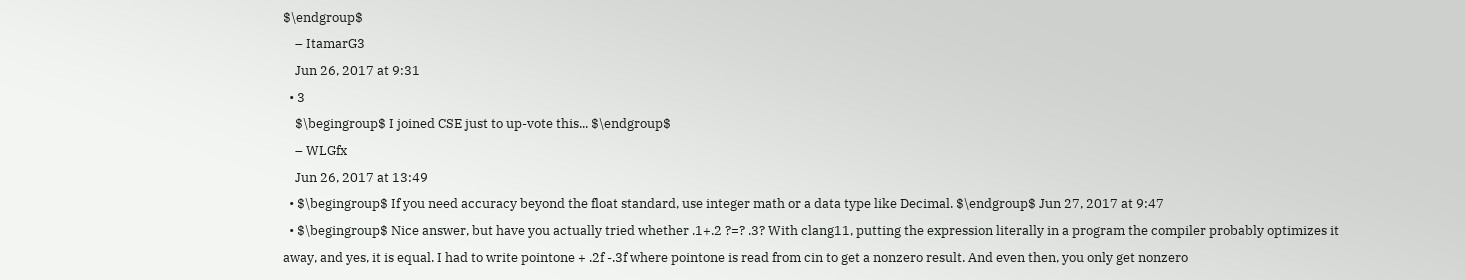$\endgroup$
    – ItamarG3
    Jun 26, 2017 at 9:31
  • 3
    $\begingroup$ I joined CSE just to up-vote this... $\endgroup$
    – WLGfx
    Jun 26, 2017 at 13:49
  • $\begingroup$ If you need accuracy beyond the float standard, use integer math or a data type like Decimal. $\endgroup$ Jun 27, 2017 at 9:47
  • $\begingroup$ Nice answer, but have you actually tried whether .1+.2 ?=? .3? With clang11, putting the expression literally in a program the compiler probably optimizes it away, and yes, it is equal. I had to write pointone + .2f -.3f where pointone is read from cin to get a nonzero result. And even then, you only get nonzero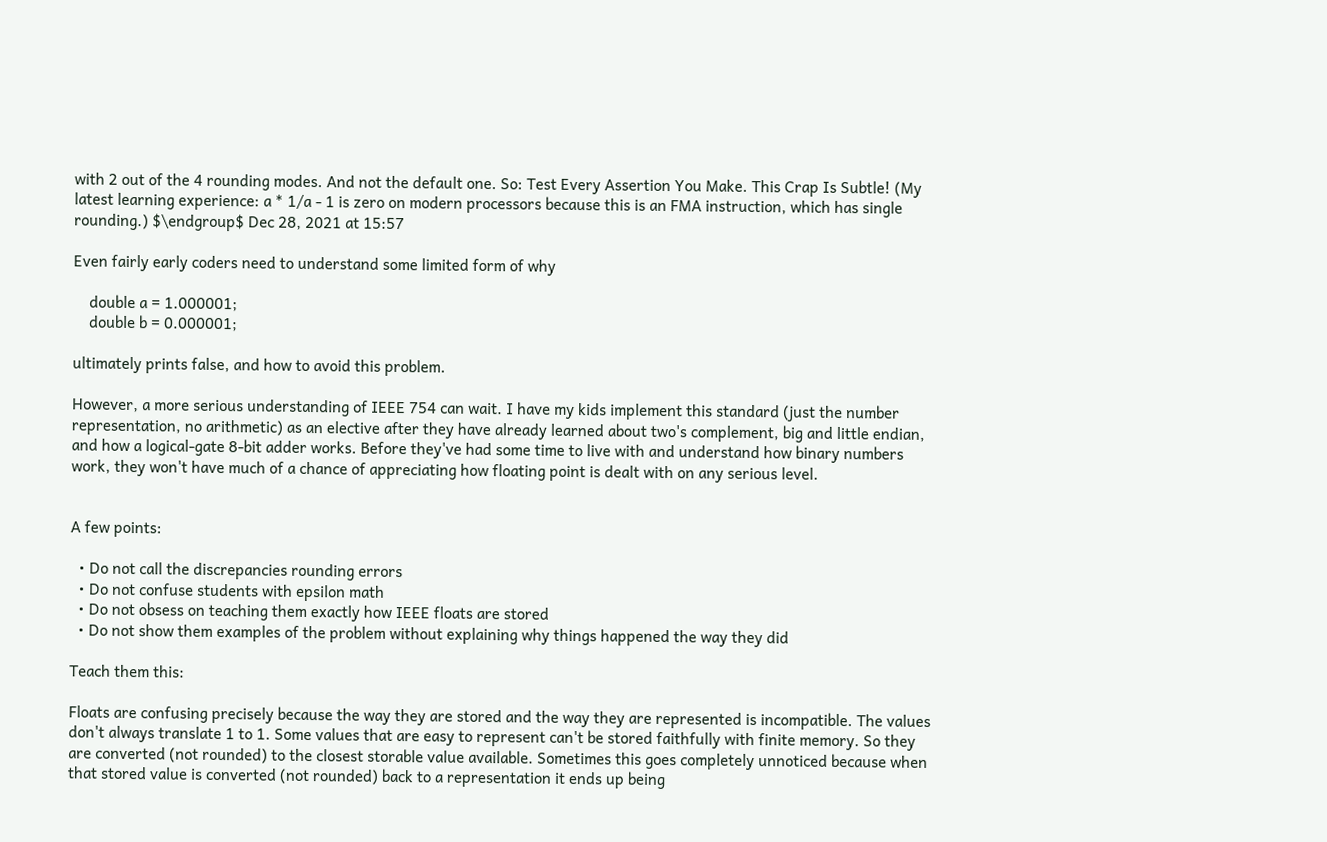with 2 out of the 4 rounding modes. And not the default one. So: Test Every Assertion You Make. This Crap Is Subtle! (My latest learning experience: a * 1/a - 1 is zero on modern processors because this is an FMA instruction, which has single rounding.) $\endgroup$ Dec 28, 2021 at 15:57

Even fairly early coders need to understand some limited form of why

    double a = 1.000001;
    double b = 0.000001;

ultimately prints false, and how to avoid this problem.

However, a more serious understanding of IEEE 754 can wait. I have my kids implement this standard (just the number representation, no arithmetic) as an elective after they have already learned about two's complement, big and little endian, and how a logical-gate 8-bit adder works. Before they've had some time to live with and understand how binary numbers work, they won't have much of a chance of appreciating how floating point is dealt with on any serious level.


A few points:

  • Do not call the discrepancies rounding errors
  • Do not confuse students with epsilon math
  • Do not obsess on teaching them exactly how IEEE floats are stored
  • Do not show them examples of the problem without explaining why things happened the way they did

Teach them this:

Floats are confusing precisely because the way they are stored and the way they are represented is incompatible. The values don't always translate 1 to 1. Some values that are easy to represent can't be stored faithfully with finite memory. So they are converted (not rounded) to the closest storable value available. Sometimes this goes completely unnoticed because when that stored value is converted (not rounded) back to a representation it ends up being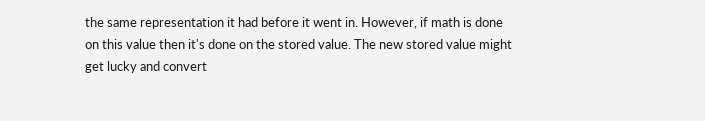the same representation it had before it went in. However, if math is done on this value then it's done on the stored value. The new stored value might get lucky and convert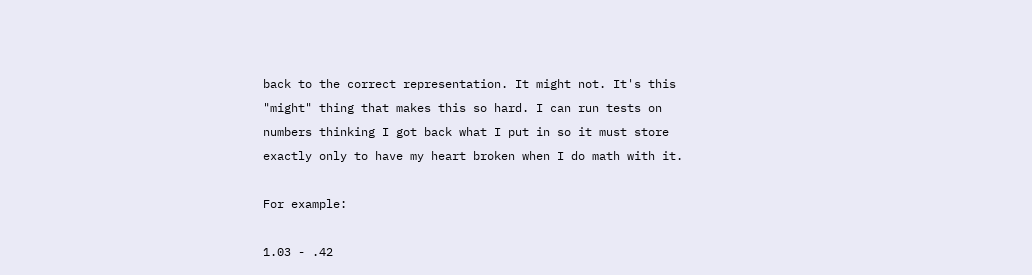back to the correct representation. It might not. It's this "might" thing that makes this so hard. I can run tests on numbers thinking I got back what I put in so it must store exactly only to have my heart broken when I do math with it.

For example:

1.03 - .42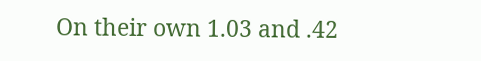On their own 1.03 and .42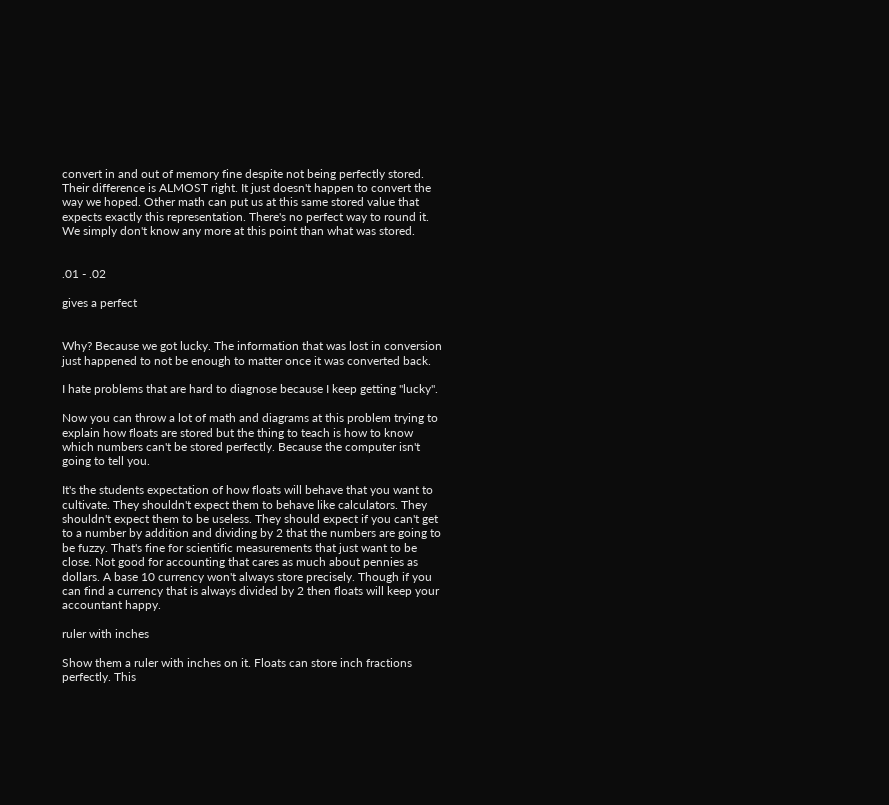convert in and out of memory fine despite not being perfectly stored. Their difference is ALMOST right. It just doesn't happen to convert the way we hoped. Other math can put us at this same stored value that expects exactly this representation. There's no perfect way to round it. We simply don't know any more at this point than what was stored.


.01 - .02

gives a perfect


Why? Because we got lucky. The information that was lost in conversion just happened to not be enough to matter once it was converted back.

I hate problems that are hard to diagnose because I keep getting "lucky".

Now you can throw a lot of math and diagrams at this problem trying to explain how floats are stored but the thing to teach is how to know which numbers can't be stored perfectly. Because the computer isn't going to tell you.

It's the students expectation of how floats will behave that you want to cultivate. They shouldn't expect them to behave like calculators. They shouldn't expect them to be useless. They should expect if you can't get to a number by addition and dividing by 2 that the numbers are going to be fuzzy. That's fine for scientific measurements that just want to be close. Not good for accounting that cares as much about pennies as dollars. A base 10 currency won't always store precisely. Though if you can find a currency that is always divided by 2 then floats will keep your accountant happy.

ruler with inches

Show them a ruler with inches on it. Floats can store inch fractions perfectly. This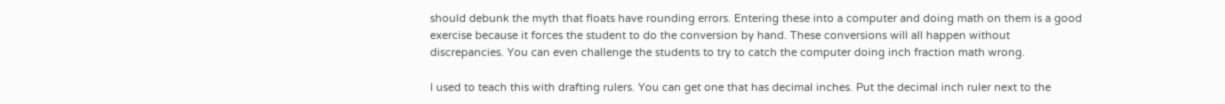should debunk the myth that floats have rounding errors. Entering these into a computer and doing math on them is a good exercise because it forces the student to do the conversion by hand. These conversions will all happen without discrepancies. You can even challenge the students to try to catch the computer doing inch fraction math wrong.

I used to teach this with drafting rulers. You can get one that has decimal inches. Put the decimal inch ruler next to the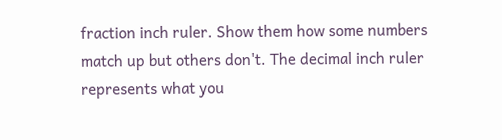fraction inch ruler. Show them how some numbers match up but others don't. The decimal inch ruler represents what you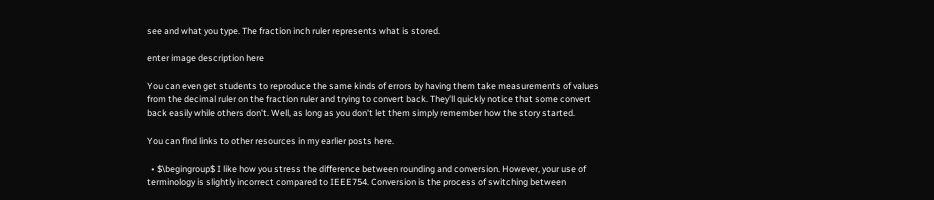see and what you type. The fraction inch ruler represents what is stored.

enter image description here

You can even get students to reproduce the same kinds of errors by having them take measurements of values from the decimal ruler on the fraction ruler and trying to convert back. They'll quickly notice that some convert back easily while others don't. Well, as long as you don't let them simply remember how the story started.

You can find links to other resources in my earlier posts here.

  • $\begingroup$ I like how you stress the difference between rounding and conversion. However, your use of terminology is slightly incorrect compared to IEEE754. Conversion is the process of switching between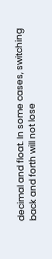decimal and float. In some cases, switching back and forth will not lose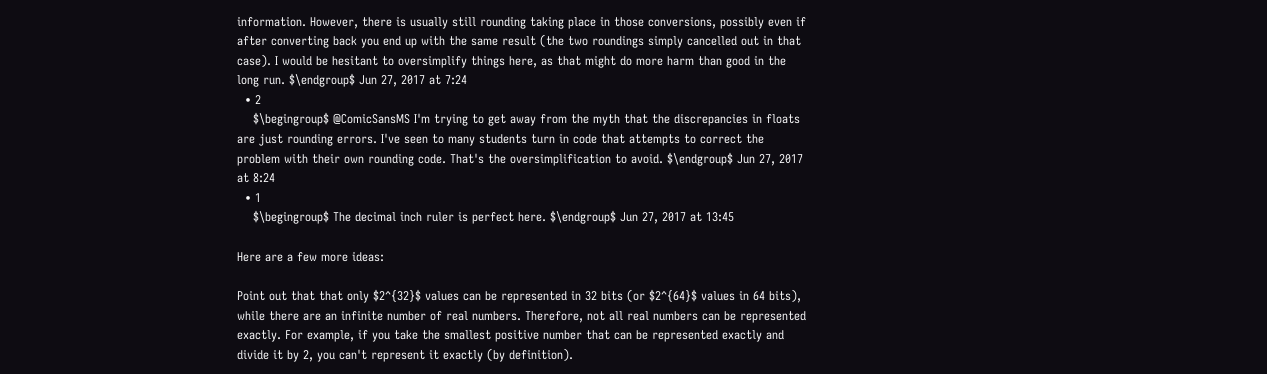information. However, there is usually still rounding taking place in those conversions, possibly even if after converting back you end up with the same result (the two roundings simply cancelled out in that case). I would be hesitant to oversimplify things here, as that might do more harm than good in the long run. $\endgroup$ Jun 27, 2017 at 7:24
  • 2
    $\begingroup$ @ComicSansMS I'm trying to get away from the myth that the discrepancies in floats are just rounding errors. I've seen to many students turn in code that attempts to correct the problem with their own rounding code. That's the oversimplification to avoid. $\endgroup$ Jun 27, 2017 at 8:24
  • 1
    $\begingroup$ The decimal inch ruler is perfect here. $\endgroup$ Jun 27, 2017 at 13:45

Here are a few more ideas:

Point out that that only $2^{32}$ values can be represented in 32 bits (or $2^{64}$ values in 64 bits), while there are an infinite number of real numbers. Therefore, not all real numbers can be represented exactly. For example, if you take the smallest positive number that can be represented exactly and divide it by 2, you can't represent it exactly (by definition).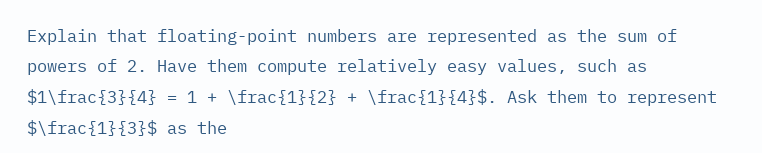Explain that floating-point numbers are represented as the sum of powers of 2. Have them compute relatively easy values, such as $1\frac{3}{4} = 1 + \frac{1}{2} + \frac{1}{4}$. Ask them to represent $\frac{1}{3}$ as the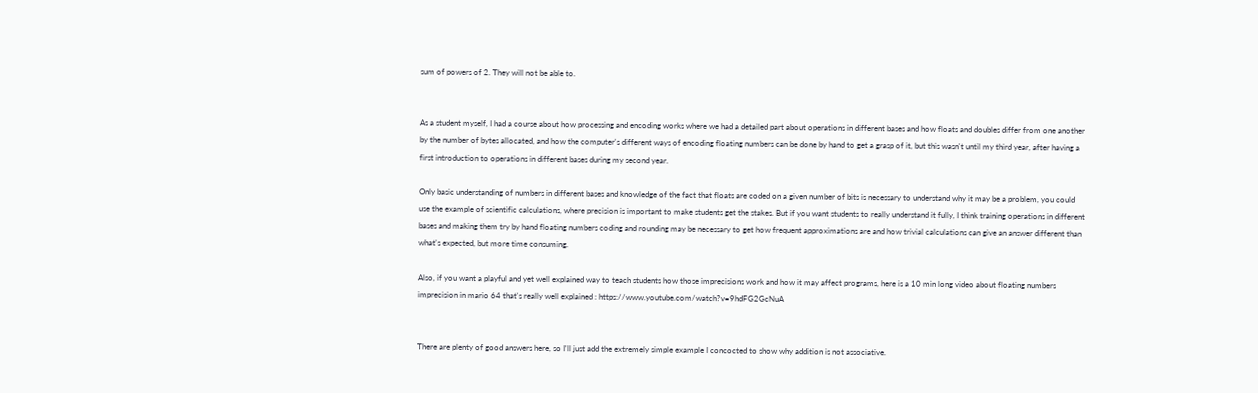sum of powers of 2. They will not be able to.


As a student myself, I had a course about how processing and encoding works where we had a detailed part about operations in different bases and how floats and doubles differ from one another by the number of bytes allocated, and how the computer's different ways of encoding floating numbers can be done by hand to get a grasp of it, but this wasn't until my third year, after having a first introduction to operations in different bases during my second year.

Only basic understanding of numbers in different bases and knowledge of the fact that floats are coded on a given number of bits is necessary to understand why it may be a problem, you could use the example of scientific calculations, where precision is important to make students get the stakes. But if you want students to really understand it fully, I think training operations in different bases and making them try by hand floating numbers coding and rounding may be necessary to get how frequent approximations are and how trivial calculations can give an answer different than what's expected, but more time consuming.

Also, if you want a playful and yet well explained way to teach students how those imprecisions work and how it may affect programs, here is a 10 min long video about floating numbers imprecision in mario 64 that's really well explained : https://www.youtube.com/watch?v=9hdFG2GcNuA


There are plenty of good answers here, so I'll just add the extremely simple example I concocted to show why addition is not associative.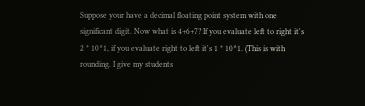Suppose your have a decimal floating point system with one significant digit. Now what is 4+6+7? If you evaluate left to right it's 2 * 10^1, if you evaluate right to left it's 1 * 10^1. (This is with rounding. I give my students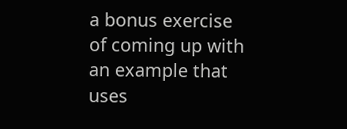a bonus exercise of coming up with an example that uses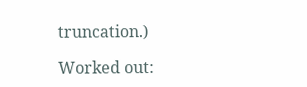truncation.)

Worked out: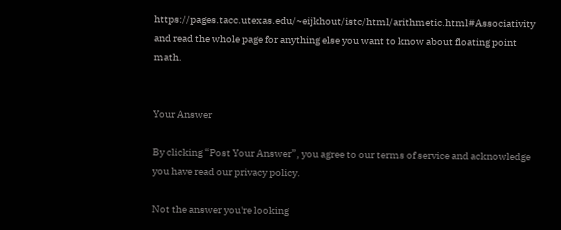https://pages.tacc.utexas.edu/~eijkhout/istc/html/arithmetic.html#Associativity and read the whole page for anything else you want to know about floating point math.


Your Answer

By clicking “Post Your Answer”, you agree to our terms of service and acknowledge you have read our privacy policy.

Not the answer you're looking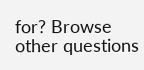for? Browse other questions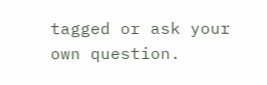tagged or ask your own question.